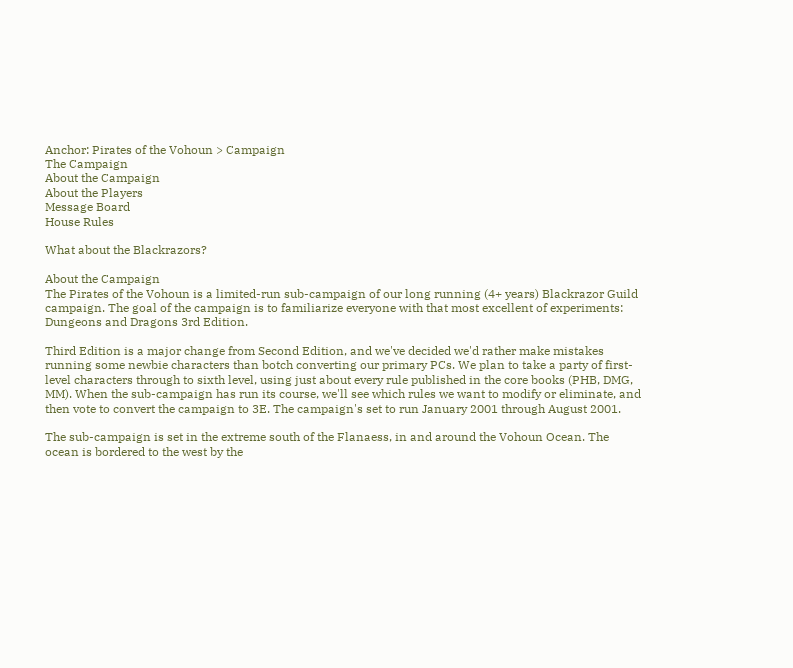Anchor: Pirates of the Vohoun > Campaign
The Campaign
About the Campaign
About the Players
Message Board
House Rules

What about the Blackrazors?

About the Campaign
The Pirates of the Vohoun is a limited-run sub-campaign of our long running (4+ years) Blackrazor Guild campaign. The goal of the campaign is to familiarize everyone with that most excellent of experiments: Dungeons and Dragons 3rd Edition.

Third Edition is a major change from Second Edition, and we've decided we'd rather make mistakes running some newbie characters than botch converting our primary PCs. We plan to take a party of first-level characters through to sixth level, using just about every rule published in the core books (PHB, DMG, MM). When the sub-campaign has run its course, we'll see which rules we want to modify or eliminate, and then vote to convert the campaign to 3E. The campaign's set to run January 2001 through August 2001.

The sub-campaign is set in the extreme south of the Flanaess, in and around the Vohoun Ocean. The ocean is bordered to the west by the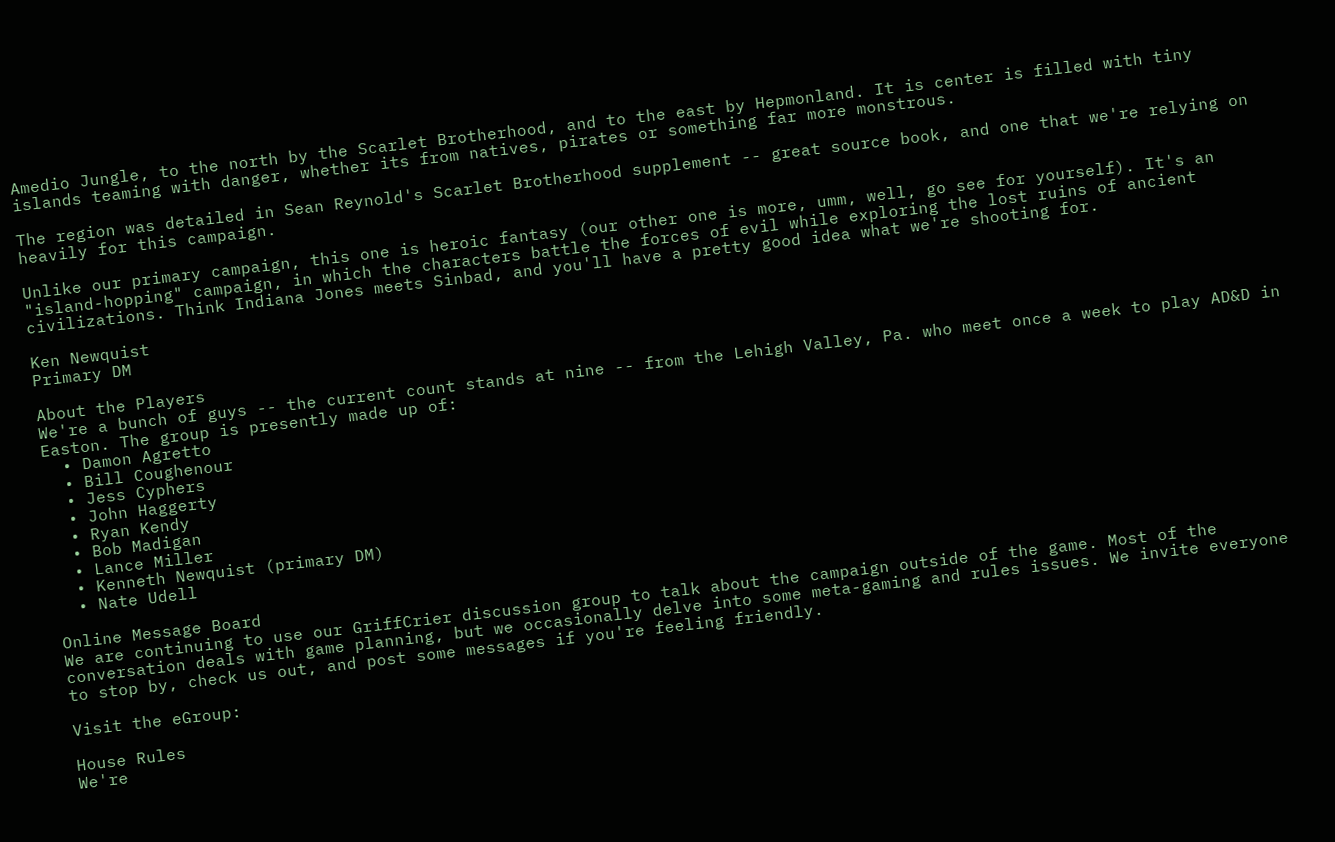Amedio Jungle, to the north by the Scarlet Brotherhood, and to the east by Hepmonland. It is center is filled with tiny islands teaming with danger, whether its from natives, pirates or something far more monstrous.

The region was detailed in Sean Reynold's Scarlet Brotherhood supplement -- great source book, and one that we're relying on heavily for this campaign.

Unlike our primary campaign, this one is heroic fantasy (our other one is more, umm, well, go see for yourself). It's an "island-hopping" campaign, in which the characters battle the forces of evil while exploring the lost ruins of ancient civilizations. Think Indiana Jones meets Sinbad, and you'll have a pretty good idea what we're shooting for.

Ken Newquist
Primary DM

About the Players
We're a bunch of guys -- the current count stands at nine -- from the Lehigh Valley, Pa. who meet once a week to play AD&D in Easton. The group is presently made up of:
  • Damon Agretto
  • Bill Coughenour
  • Jess Cyphers
  • John Haggerty
  • Ryan Kendy
  • Bob Madigan
  • Lance Miller
  • Kenneth Newquist (primary DM)
  • Nate Udell

Online Message Board
We are continuing to use our GriffCrier discussion group to talk about the campaign outside of the game. Most of the conversation deals with game planning, but we occasionally delve into some meta-gaming and rules issues. We invite everyone to stop by, check us out, and post some messages if you're feeling friendly.

Visit the eGroup:

House Rules
We're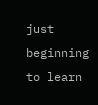just beginning to learn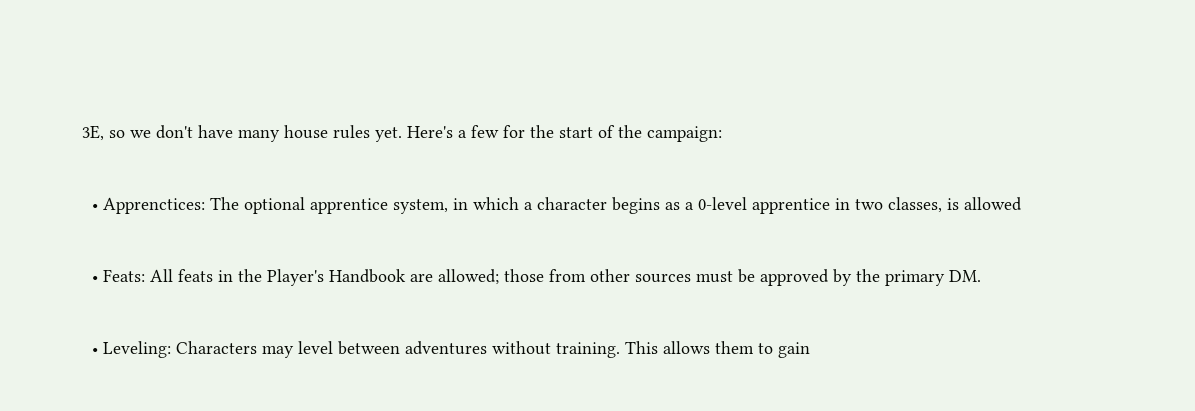3E, so we don't have many house rules yet. Here's a few for the start of the campaign:

  • Apprenctices: The optional apprentice system, in which a character begins as a 0-level apprentice in two classes, is allowed

  • Feats: All feats in the Player's Handbook are allowed; those from other sources must be approved by the primary DM.

  • Leveling: Characters may level between adventures without training. This allows them to gain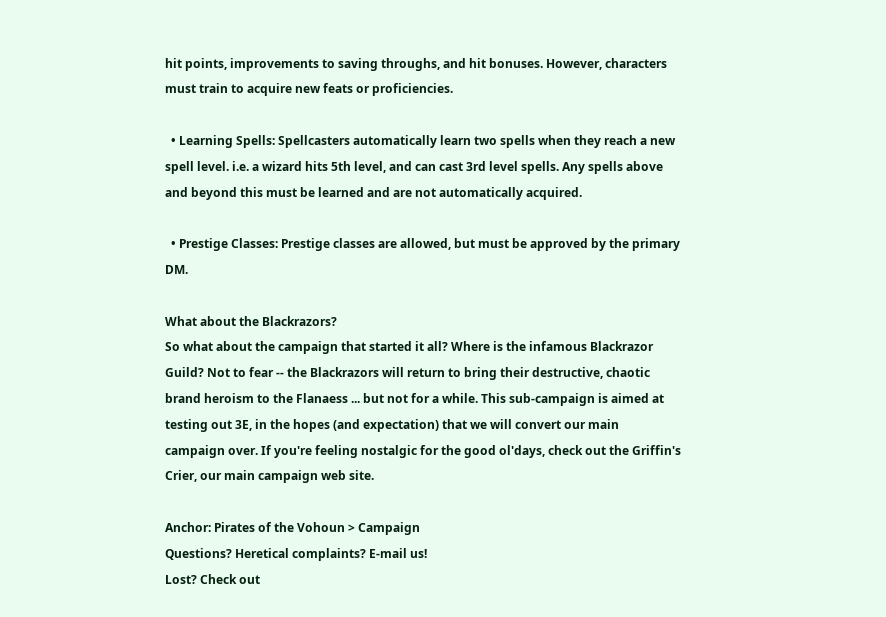hit points, improvements to saving throughs, and hit bonuses. However, characters must train to acquire new feats or proficiencies.

  • Learning Spells: Spellcasters automatically learn two spells when they reach a new spell level. i.e. a wizard hits 5th level, and can cast 3rd level spells. Any spells above and beyond this must be learned and are not automatically acquired.

  • Prestige Classes: Prestige classes are allowed, but must be approved by the primary DM.

What about the Blackrazors?
So what about the campaign that started it all? Where is the infamous Blackrazor Guild? Not to fear -- the Blackrazors will return to bring their destructive, chaotic brand heroism to the Flanaess ... but not for a while. This sub-campaign is aimed at testing out 3E, in the hopes (and expectation) that we will convert our main campaign over. If you're feeling nostalgic for the good ol'days, check out the Griffin's Crier, our main campaign web site.

Anchor: Pirates of the Vohoun > Campaign
Questions? Heretical complaints? E-mail us!
Lost? Check out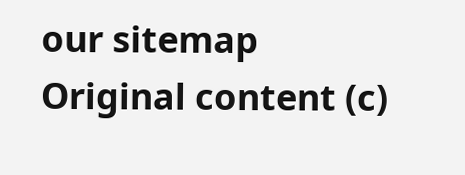our sitemap
Original content (c)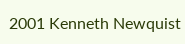2001 Kenneth Newquist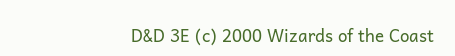D&D 3E (c) 2000 Wizards of the Coast